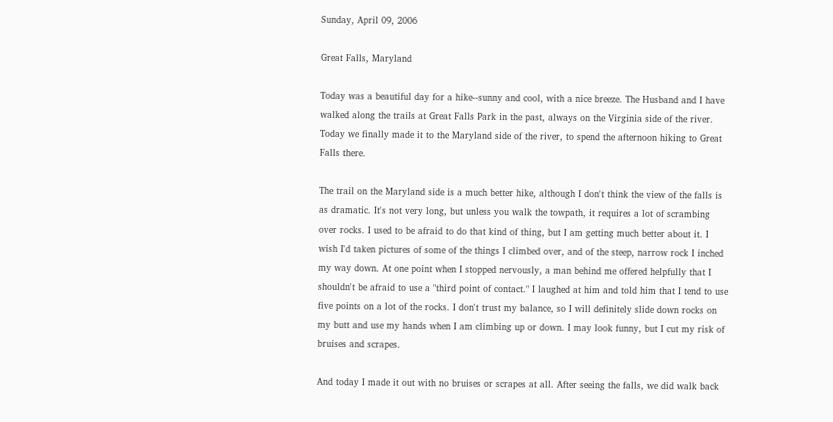Sunday, April 09, 2006

Great Falls, Maryland

Today was a beautiful day for a hike--sunny and cool, with a nice breeze. The Husband and I have walked along the trails at Great Falls Park in the past, always on the Virginia side of the river. Today we finally made it to the Maryland side of the river, to spend the afternoon hiking to Great Falls there.

The trail on the Maryland side is a much better hike, although I don't think the view of the falls is as dramatic. It's not very long, but unless you walk the towpath, it requires a lot of scrambing over rocks. I used to be afraid to do that kind of thing, but I am getting much better about it. I wish I'd taken pictures of some of the things I climbed over, and of the steep, narrow rock I inched my way down. At one point when I stopped nervously, a man behind me offered helpfully that I shouldn't be afraid to use a "third point of contact." I laughed at him and told him that I tend to use five points on a lot of the rocks. I don't trust my balance, so I will definitely slide down rocks on my butt and use my hands when I am climbing up or down. I may look funny, but I cut my risk of bruises and scrapes.

And today I made it out with no bruises or scrapes at all. After seeing the falls, we did walk back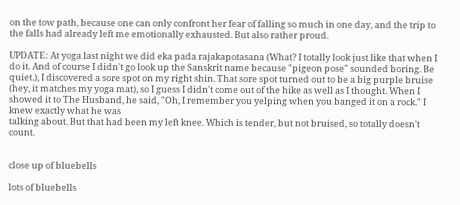on the tow path, because one can only confront her fear of falling so much in one day, and the trip to the falls had already left me emotionally exhausted. But also rather proud.

UPDATE: At yoga last night we did eka pada rajakapotasana (What? I totally look just like that when I do it. And of course I didn't go look up the Sanskrit name because "pigeon pose" sounded boring. Be quiet.), I discovered a sore spot on my right shin. That sore spot turned out to be a big purple bruise (hey, it matches my yoga mat), so I guess I didn't come out of the hike as well as I thought. When I showed it to The Husband, he said, "Oh, I remember you yelping when you banged it on a rock." I knew exactly what he was
talking about. But that had been my left knee. Which is tender, but not bruised, so totally doesn't count.


close up of bluebells

lots of bluebells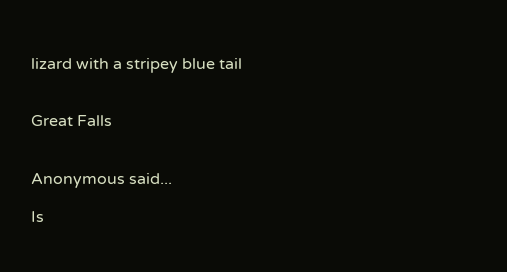lizard with a stripey blue tail


Great Falls


Anonymous said...

Is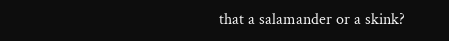that a salamander or a skink?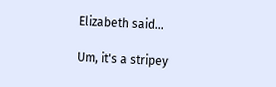Elizabeth said...

Um, it's a stripey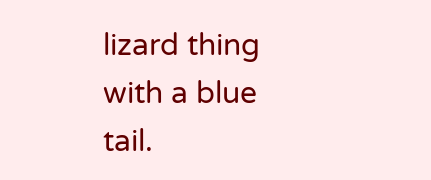lizard thing with a blue tail.